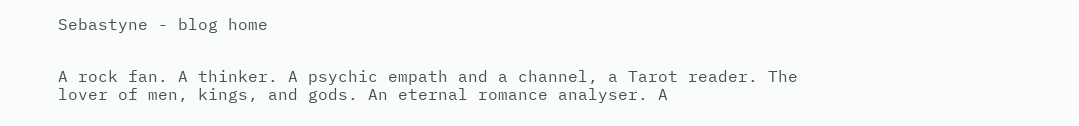Sebastyne - blog home


A rock fan. A thinker. A psychic empath and a channel, a Tarot reader. The lover of men, kings, and gods. An eternal romance analyser. A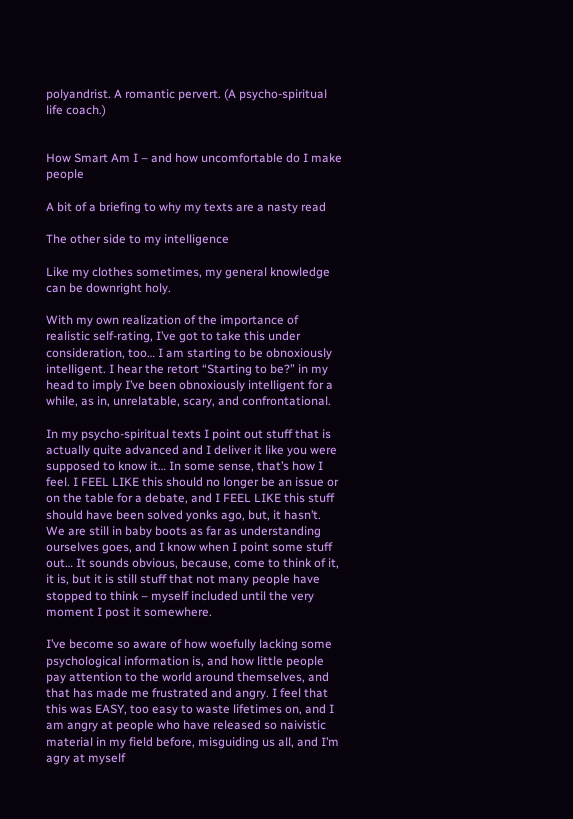polyandrist. A romantic pervert. (A psycho-spiritual life coach.)


How Smart Am I – and how uncomfortable do I make people

A bit of a briefing to why my texts are a nasty read

The other side to my intelligence

Like my clothes sometimes, my general knowledge can be downright holy.

With my own realization of the importance of realistic self-rating, I’ve got to take this under consideration, too… I am starting to be obnoxiously intelligent. I hear the retort “Starting to be?” in my head to imply I’ve been obnoxiously intelligent for a while, as in, unrelatable, scary, and confrontational.

In my psycho-spiritual texts I point out stuff that is actually quite advanced and I deliver it like you were supposed to know it… In some sense, that’s how I feel. I FEEL LIKE this should no longer be an issue or on the table for a debate, and I FEEL LIKE this stuff should have been solved yonks ago, but, it hasn’t. We are still in baby boots as far as understanding ourselves goes, and I know when I point some stuff out… It sounds obvious, because, come to think of it, it is, but it is still stuff that not many people have stopped to think – myself included until the very moment I post it somewhere.

I’ve become so aware of how woefully lacking some psychological information is, and how little people pay attention to the world around themselves, and that has made me frustrated and angry. I feel that this was EASY, too easy to waste lifetimes on, and I am angry at people who have released so naivistic material in my field before, misguiding us all, and I’m agry at myself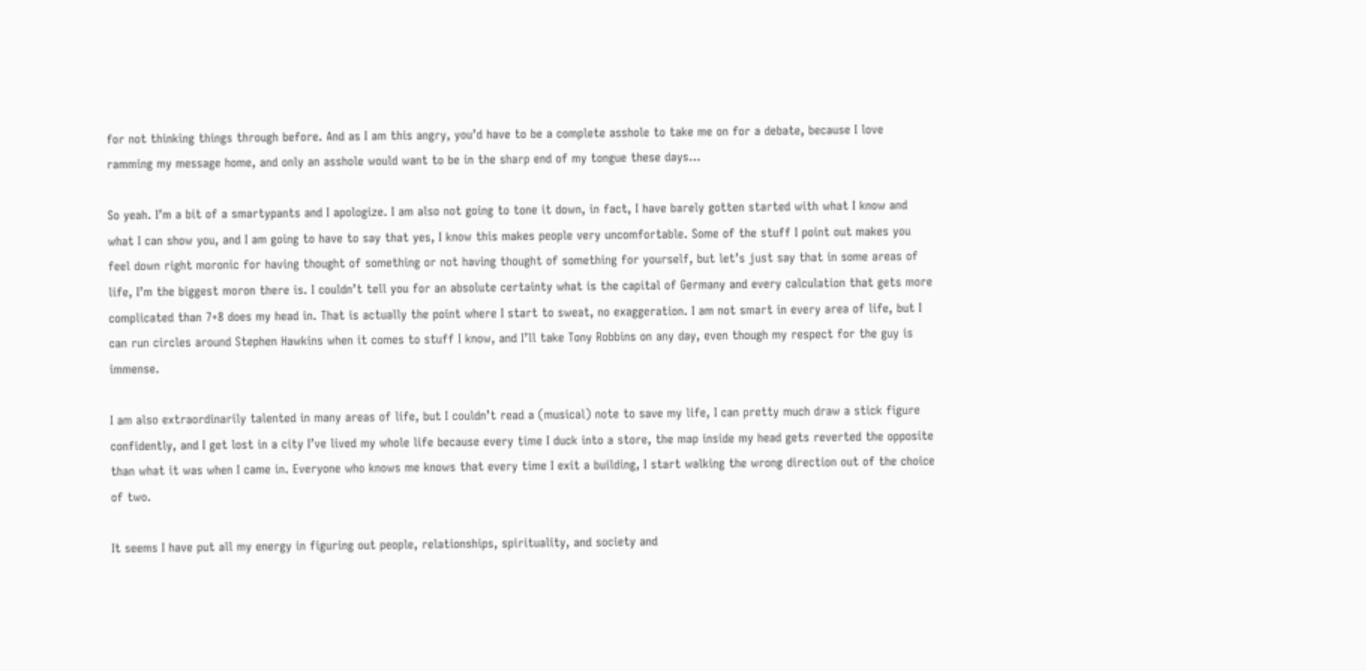for not thinking things through before. And as I am this angry, you’d have to be a complete asshole to take me on for a debate, because I love ramming my message home, and only an asshole would want to be in the sharp end of my tongue these days…

So yeah. I’m a bit of a smartypants and I apologize. I am also not going to tone it down, in fact, I have barely gotten started with what I know and what I can show you, and I am going to have to say that yes, I know this makes people very uncomfortable. Some of the stuff I point out makes you feel down right moronic for having thought of something or not having thought of something for yourself, but let’s just say that in some areas of life, I’m the biggest moron there is. I couldn’t tell you for an absolute certainty what is the capital of Germany and every calculation that gets more complicated than 7+8 does my head in. That is actually the point where I start to sweat, no exaggeration. I am not smart in every area of life, but I can run circles around Stephen Hawkins when it comes to stuff I know, and I’ll take Tony Robbins on any day, even though my respect for the guy is immense.

I am also extraordinarily talented in many areas of life, but I couldn’t read a (musical) note to save my life, I can pretty much draw a stick figure confidently, and I get lost in a city I’ve lived my whole life because every time I duck into a store, the map inside my head gets reverted the opposite than what it was when I came in. Everyone who knows me knows that every time I exit a building, I start walking the wrong direction out of the choice of two.

It seems I have put all my energy in figuring out people, relationships, spirituality, and society and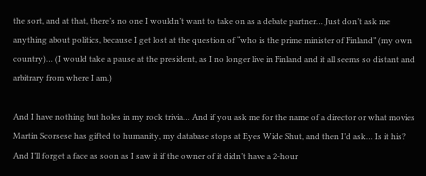the sort, and at that, there’s no one I wouldn’t want to take on as a debate partner… Just don’t ask me anything about politics, because I get lost at the question of “who is the prime minister of Finland” (my own country)… (I would take a pause at the president, as I no longer live in Finland and it all seems so distant and arbitrary from where I am.)

And I have nothing but holes in my rock trivia… And if you ask me for the name of a director or what movies Martin Scorsese has gifted to humanity, my database stops at Eyes Wide Shut, and then I’d ask… Is it his? And I’ll forget a face as soon as I saw it if the owner of it didn’t have a 2-hour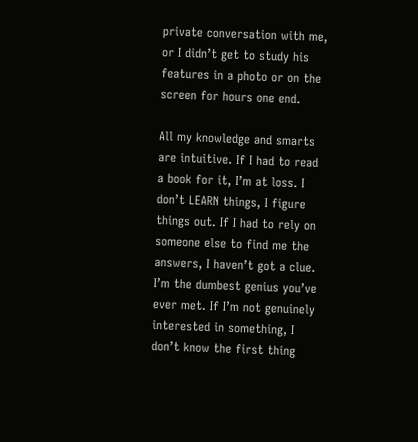private conversation with me, or I didn’t get to study his features in a photo or on the screen for hours one end.

All my knowledge and smarts are intuitive. If I had to read a book for it, I’m at loss. I don’t LEARN things, I figure things out. If I had to rely on someone else to find me the answers, I haven’t got a clue. I’m the dumbest genius you’ve ever met. If I’m not genuinely interested in something, I don’t know the first thing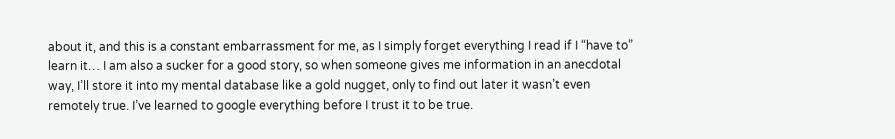about it, and this is a constant embarrassment for me, as I simply forget everything I read if I “have to” learn it… I am also a sucker for a good story, so when someone gives me information in an anecdotal way, I’ll store it into my mental database like a gold nugget, only to find out later it wasn’t even remotely true. I’ve learned to google everything before I trust it to be true.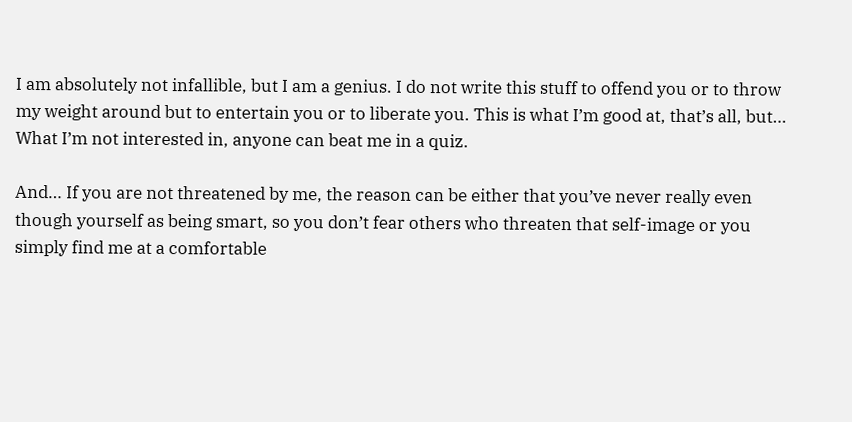I am absolutely not infallible, but I am a genius. I do not write this stuff to offend you or to throw my weight around but to entertain you or to liberate you. This is what I’m good at, that’s all, but… What I’m not interested in, anyone can beat me in a quiz.

And… If you are not threatened by me, the reason can be either that you’ve never really even though yourself as being smart, so you don’t fear others who threaten that self-image or you simply find me at a comfortable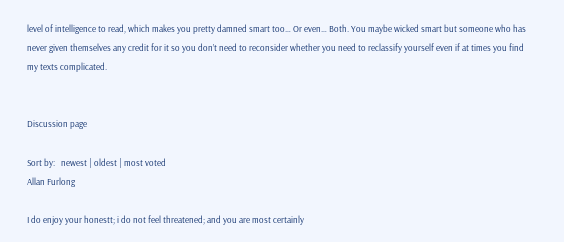level of intelligence to read, which makes you pretty damned smart too… Or even… Both. You maybe wicked smart but someone who has never given themselves any credit for it so you don’t need to reconsider whether you need to reclassify yourself even if at times you find my texts complicated.


Discussion page

Sort by:   newest | oldest | most voted
Allan Furlong

I do enjoy your honestt; i do not feel threatened; and you are most certainly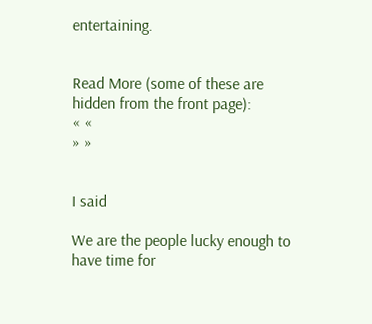entertaining.


Read More (some of these are hidden from the front page):
« «
» »


I said

We are the people lucky enough to have time for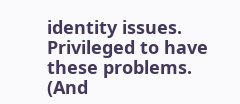identity issues. Privileged to have these problems. (And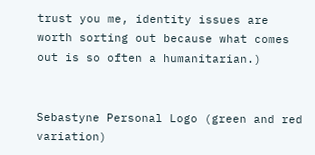trust you me, identity issues are worth sorting out because what comes out is so often a humanitarian.)


Sebastyne Personal Logo (green and red variation)